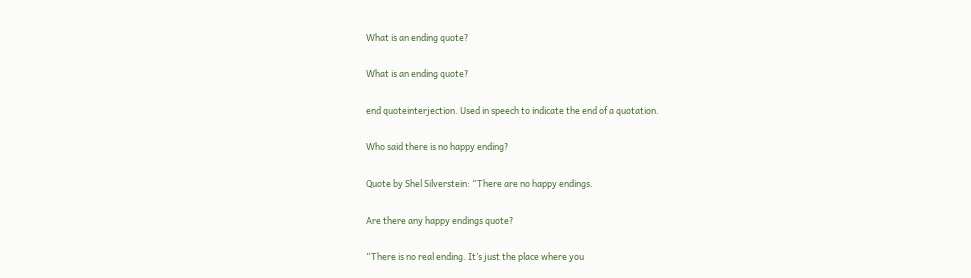What is an ending quote?

What is an ending quote?

end quoteinterjection. Used in speech to indicate the end of a quotation.

Who said there is no happy ending?

Quote by Shel Silverstein: “There are no happy endings.

Are there any happy endings quote?

“There is no real ending. It’s just the place where you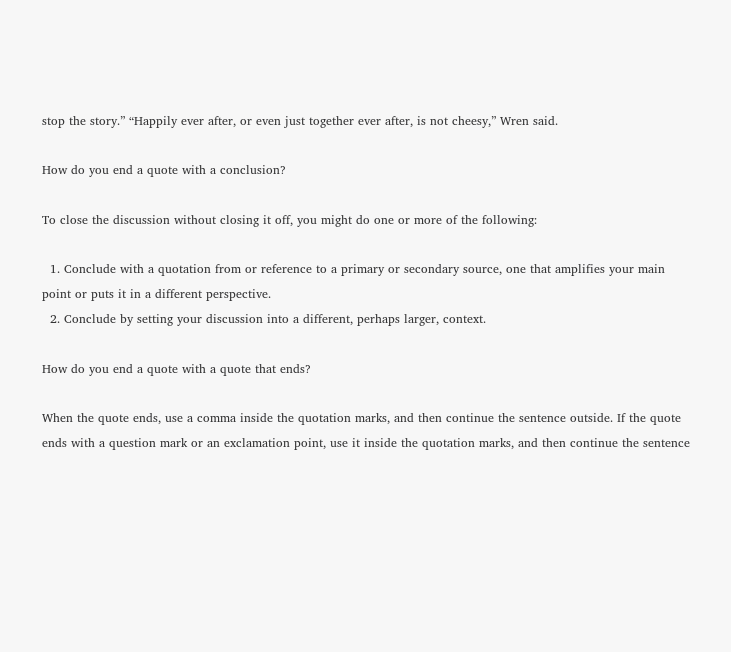stop the story.” “Happily ever after, or even just together ever after, is not cheesy,” Wren said.

How do you end a quote with a conclusion?

To close the discussion without closing it off, you might do one or more of the following:

  1. Conclude with a quotation from or reference to a primary or secondary source, one that amplifies your main point or puts it in a different perspective.
  2. Conclude by setting your discussion into a different, perhaps larger, context.

How do you end a quote with a quote that ends?

When the quote ends, use a comma inside the quotation marks, and then continue the sentence outside. If the quote ends with a question mark or an exclamation point, use it inside the quotation marks, and then continue the sentence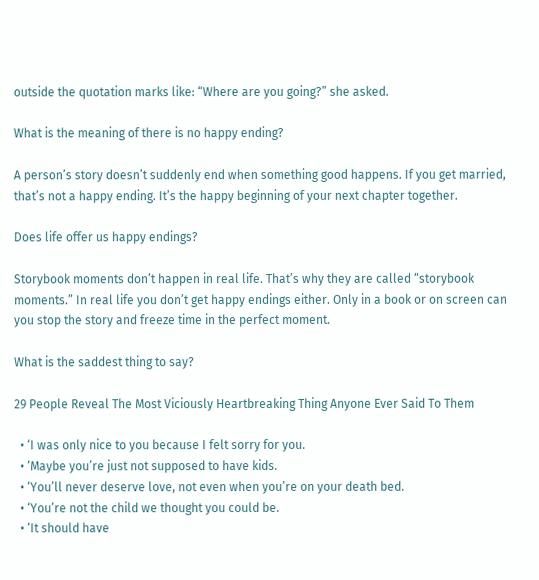outside the quotation marks like: “Where are you going?” she asked.

What is the meaning of there is no happy ending?

A person’s story doesn’t suddenly end when something good happens. If you get married, that’s not a happy ending. It’s the happy beginning of your next chapter together.

Does life offer us happy endings?

Storybook moments don’t happen in real life. That’s why they are called “storybook moments.” In real life you don’t get happy endings either. Only in a book or on screen can you stop the story and freeze time in the perfect moment.

What is the saddest thing to say?

29 People Reveal The Most Viciously Heartbreaking Thing Anyone Ever Said To Them

  • ‘I was only nice to you because I felt sorry for you.
  • ‘Maybe you’re just not supposed to have kids.
  • ‘You’ll never deserve love, not even when you’re on your death bed.
  • ‘You’re not the child we thought you could be.
  • ‘It should have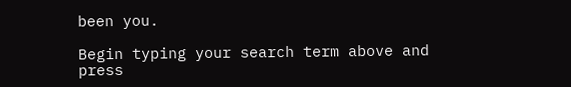been you.

Begin typing your search term above and press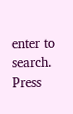enter to search. Press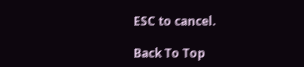ESC to cancel.

Back To Top